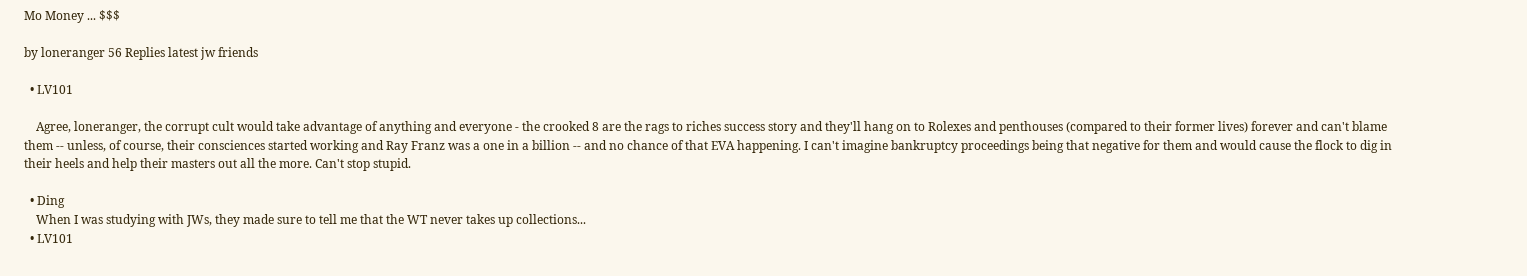Mo Money ... $$$

by loneranger 56 Replies latest jw friends

  • LV101

    Agree, loneranger, the corrupt cult would take advantage of anything and everyone - the crooked 8 are the rags to riches success story and they'll hang on to Rolexes and penthouses (compared to their former lives) forever and can't blame them -- unless, of course, their consciences started working and Ray Franz was a one in a billion -- and no chance of that EVA happening. I can't imagine bankruptcy proceedings being that negative for them and would cause the flock to dig in their heels and help their masters out all the more. Can't stop stupid.

  • Ding
    When I was studying with JWs, they made sure to tell me that the WT never takes up collections...
  • LV101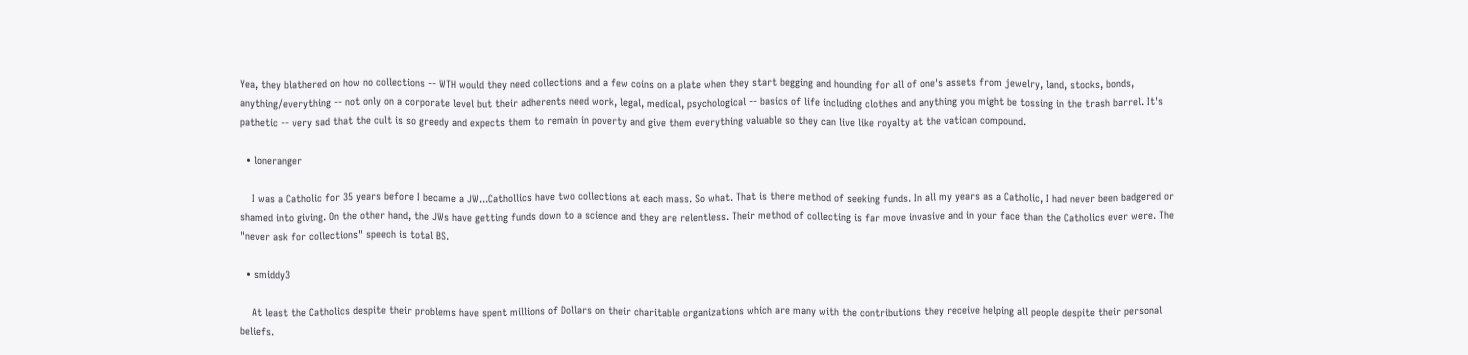Yea, they blathered on how no collections -- WTH would they need collections and a few coins on a plate when they start begging and hounding for all of one's assets from jewelry, land, stocks, bonds, anything/everything -- not only on a corporate level but their adherents need work, legal, medical, psychological -- basics of life including clothes and anything you might be tossing in the trash barrel. It's pathetic -- very sad that the cult is so greedy and expects them to remain in poverty and give them everything valuable so they can live like royalty at the vatican compound.

  • loneranger

    I was a Catholic for 35 years before I became a JW...Cathollics have two collections at each mass. So what. That is there method of seeking funds. In all my years as a Catholic, I had never been badgered or shamed into giving. On the other hand, the JWs have getting funds down to a science and they are relentless. Their method of collecting is far move invasive and in your face than the Catholics ever were. The "never ask for collections" speech is total BS.

  • smiddy3

    At least the Catholics despite their problems have spent millions of Dollars on their charitable organizations which are many with the contributions they receive helping all people despite their personal beliefs.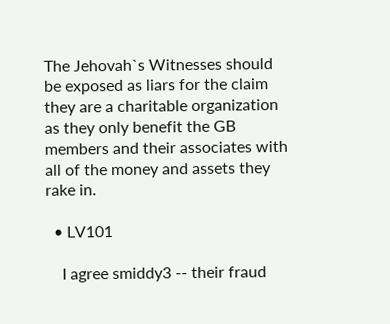The Jehovah`s Witnesses should be exposed as liars for the claim they are a charitable organization as they only benefit the GB members and their associates with all of the money and assets they rake in.

  • LV101

    I agree smiddy3 -- their fraud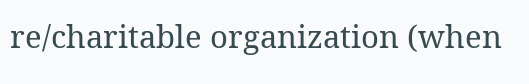re/charitable organization (when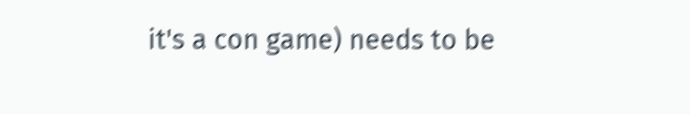it's a con game) needs to be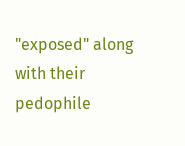"exposed" along with their pedophile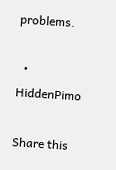problems.

  • HiddenPimo

Share this